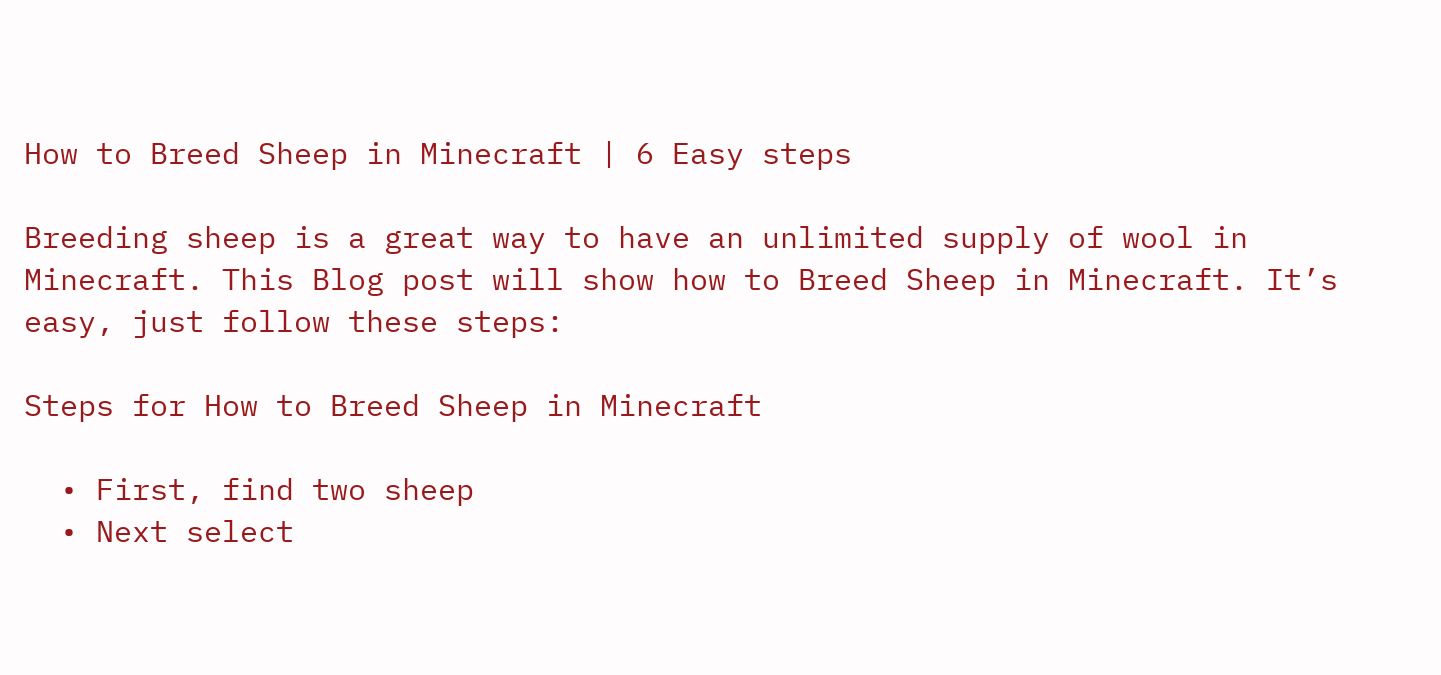How to Breed Sheep in Minecraft | 6 Easy steps

Breeding sheep is a great way to have an unlimited supply of wool in Minecraft. This Blog post will show how to Breed Sheep in Minecraft. It’s easy, just follow these steps:

Steps for How to Breed Sheep in Minecraft

  • First, find two sheep
  • Next select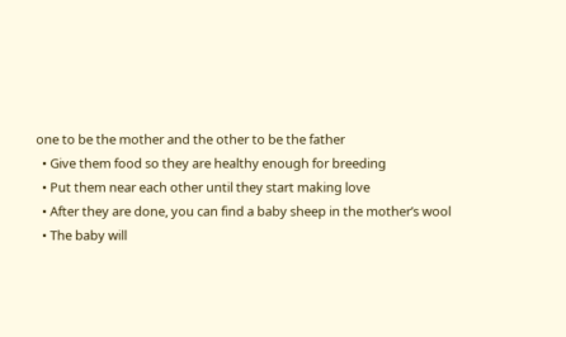one to be the mother and the other to be the father
  • Give them food so they are healthy enough for breeding
  • Put them near each other until they start making love
  • After they are done, you can find a baby sheep in the mother’s wool
  • The baby will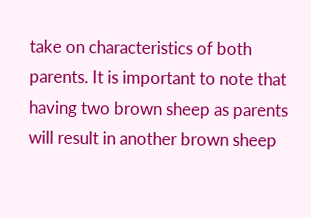take on characteristics of both parents. It is important to note that having two brown sheep as parents will result in another brown sheep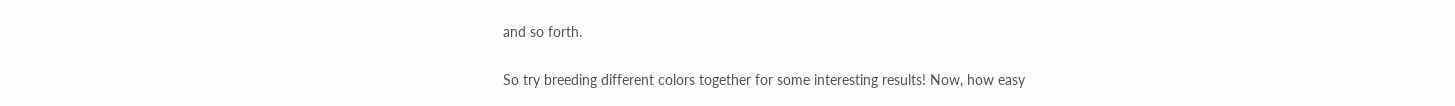and so forth.

So try breeding different colors together for some interesting results! Now, how easy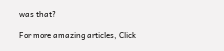was that?

For more amazing articles, Click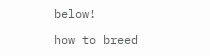below!

how to breed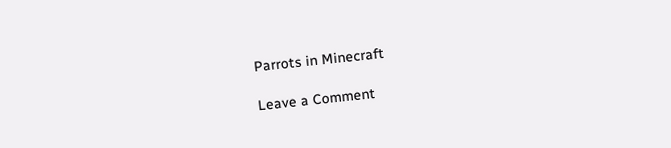Parrots in Minecraft

Leave a Comment